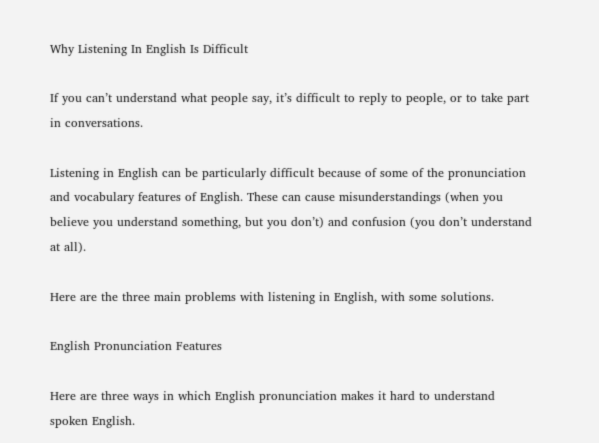Why Listening In English Is Difficult

If you can’t understand what people say, it’s difficult to reply to people, or to take part in conversations.

Listening in English can be particularly difficult because of some of the pronunciation and vocabulary features of English. These can cause misunderstandings (when you believe you understand something, but you don’t) and confusion (you don’t understand at all).

Here are the three main problems with listening in English, with some solutions.

English Pronunciation Features

Here are three ways in which English pronunciation makes it hard to understand spoken English.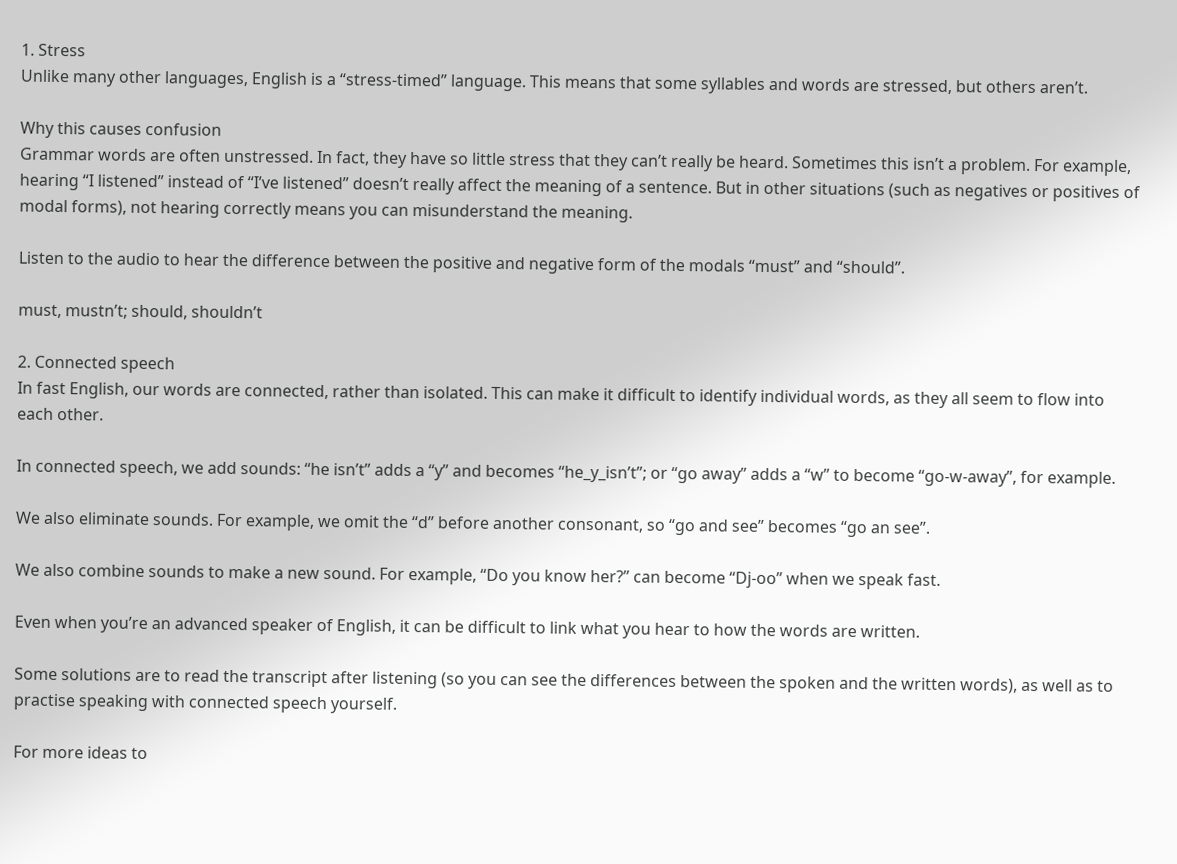1. Stress
Unlike many other languages, English is a “stress-timed” language. This means that some syllables and words are stressed, but others aren’t.

Why this causes confusion
Grammar words are often unstressed. In fact, they have so little stress that they can’t really be heard. Sometimes this isn’t a problem. For example, hearing “I listened” instead of “I’ve listened” doesn’t really affect the meaning of a sentence. But in other situations (such as negatives or positives of modal forms), not hearing correctly means you can misunderstand the meaning.

Listen to the audio to hear the difference between the positive and negative form of the modals “must” and “should”.

must, mustn’t; should, shouldn’t

2. Connected speech
In fast English, our words are connected, rather than isolated. This can make it difficult to identify individual words, as they all seem to flow into each other.

In connected speech, we add sounds: “he isn’t” adds a “y” and becomes “he_y_isn’t”; or “go away” adds a “w” to become “go-w-away”, for example.

We also eliminate sounds. For example, we omit the “d” before another consonant, so “go and see” becomes “go an see”.

We also combine sounds to make a new sound. For example, “Do you know her?” can become “Dj-oo” when we speak fast.

Even when you’re an advanced speaker of English, it can be difficult to link what you hear to how the words are written.

Some solutions are to read the transcript after listening (so you can see the differences between the spoken and the written words), as well as to practise speaking with connected speech yourself.

For more ideas to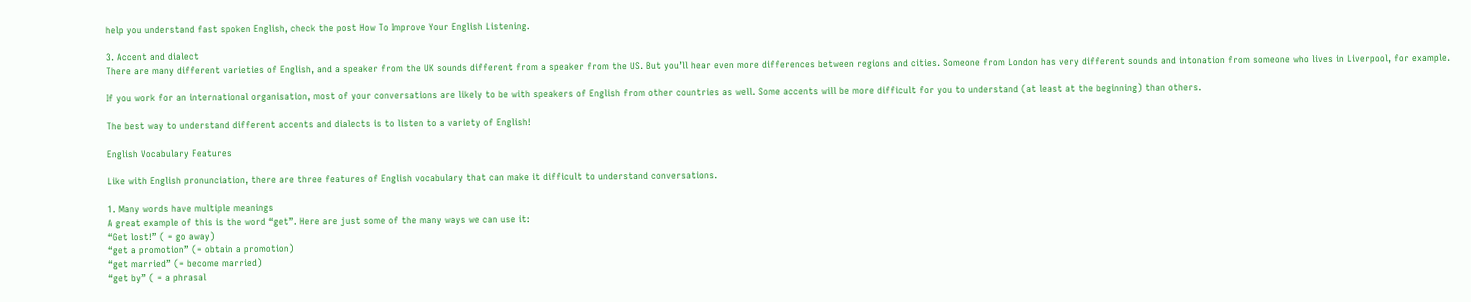help you understand fast spoken English, check the post How To Improve Your English Listening.

3. Accent and dialect
There are many different varieties of English, and a speaker from the UK sounds different from a speaker from the US. But you’ll hear even more differences between regions and cities. Someone from London has very different sounds and intonation from someone who lives in Liverpool, for example.

If you work for an international organisation, most of your conversations are likely to be with speakers of English from other countries as well. Some accents will be more difficult for you to understand (at least at the beginning) than others.

The best way to understand different accents and dialects is to listen to a variety of English!

English Vocabulary Features

Like with English pronunciation, there are three features of English vocabulary that can make it difficult to understand conversations.

1. Many words have multiple meanings
A great example of this is the word “get”. Here are just some of the many ways we can use it:
“Get lost!” ( = go away)
“get a promotion” (= obtain a promotion)
“get married” (= become married)
“get by” ( = a phrasal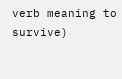verb meaning to survive)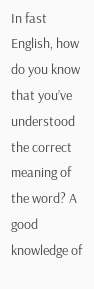In fast English, how do you know that you’ve understood the correct meaning of the word? A good knowledge of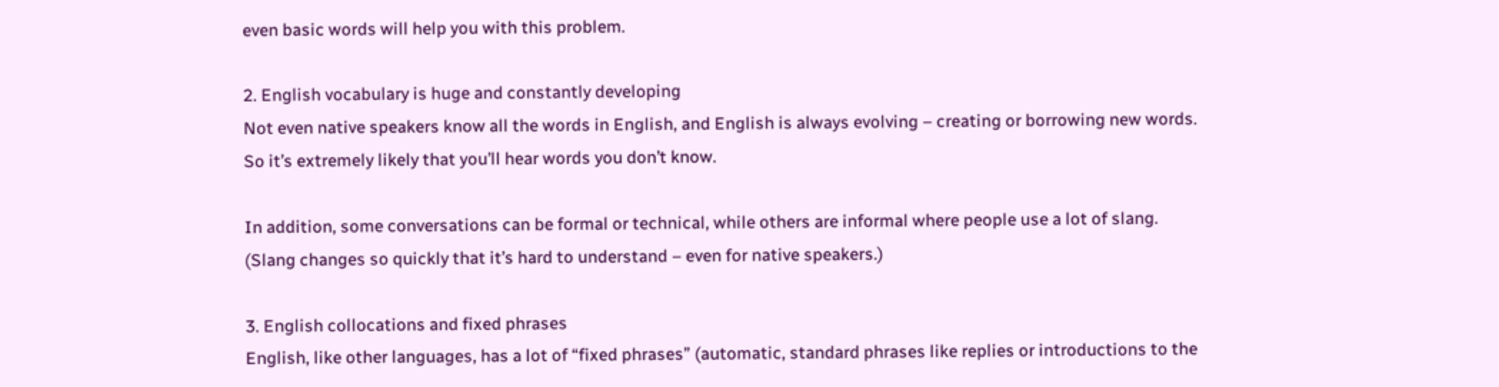even basic words will help you with this problem.

2. English vocabulary is huge and constantly developing
Not even native speakers know all the words in English, and English is always evolving – creating or borrowing new words. So it’s extremely likely that you’ll hear words you don’t know.

In addition, some conversations can be formal or technical, while others are informal where people use a lot of slang. (Slang changes so quickly that it’s hard to understand – even for native speakers.)

3. English collocations and fixed phrases
English, like other languages, has a lot of “fixed phrases” (automatic, standard phrases like replies or introductions to the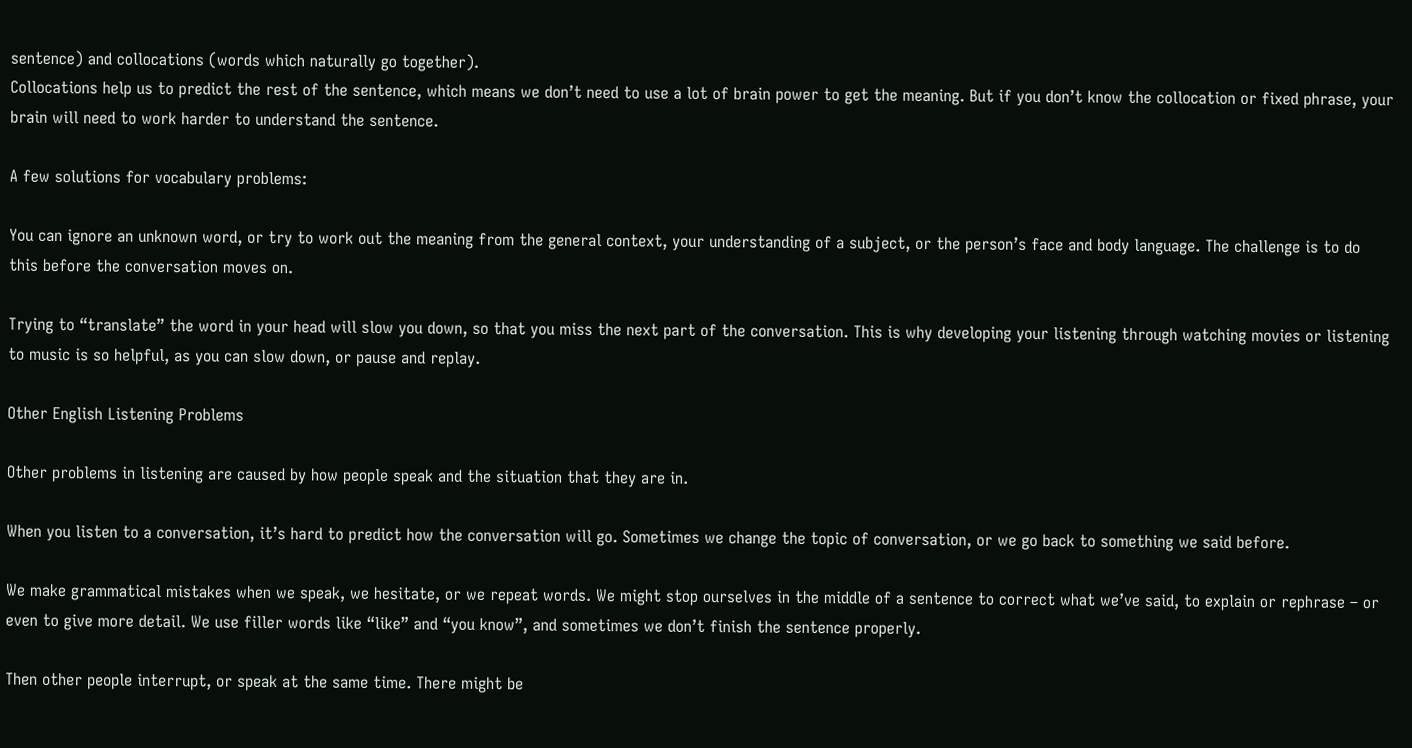sentence) and collocations (words which naturally go together).
Collocations help us to predict the rest of the sentence, which means we don’t need to use a lot of brain power to get the meaning. But if you don’t know the collocation or fixed phrase, your brain will need to work harder to understand the sentence.

A few solutions for vocabulary problems:

You can ignore an unknown word, or try to work out the meaning from the general context, your understanding of a subject, or the person’s face and body language. The challenge is to do this before the conversation moves on.

Trying to “translate” the word in your head will slow you down, so that you miss the next part of the conversation. This is why developing your listening through watching movies or listening to music is so helpful, as you can slow down, or pause and replay.

Other English Listening Problems

Other problems in listening are caused by how people speak and the situation that they are in.

When you listen to a conversation, it’s hard to predict how the conversation will go. Sometimes we change the topic of conversation, or we go back to something we said before.

We make grammatical mistakes when we speak, we hesitate, or we repeat words. We might stop ourselves in the middle of a sentence to correct what we’ve said, to explain or rephrase – or even to give more detail. We use filler words like “like” and “you know”, and sometimes we don’t finish the sentence properly.

Then other people interrupt, or speak at the same time. There might be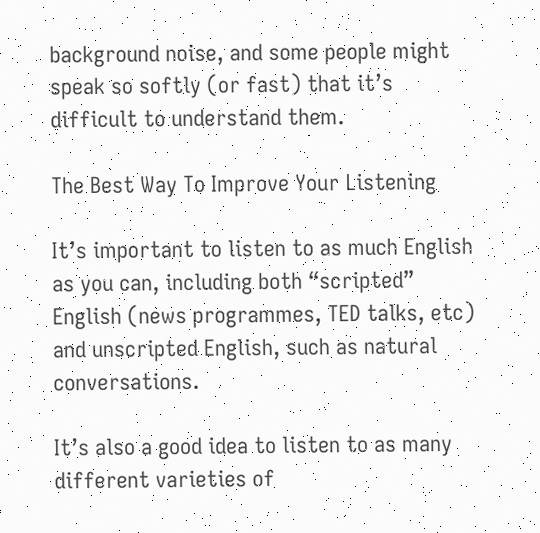background noise, and some people might speak so softly (or fast) that it’s difficult to understand them.

The Best Way To Improve Your Listening

It’s important to listen to as much English as you can, including both “scripted” English (news programmes, TED talks, etc) and unscripted English, such as natural conversations.

It’s also a good idea to listen to as many different varieties of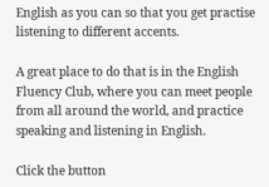English as you can so that you get practise listening to different accents.

A great place to do that is in the English Fluency Club, where you can meet people from all around the world, and practice speaking and listening in English.

Click the button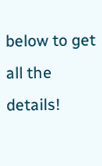below to get all the details!